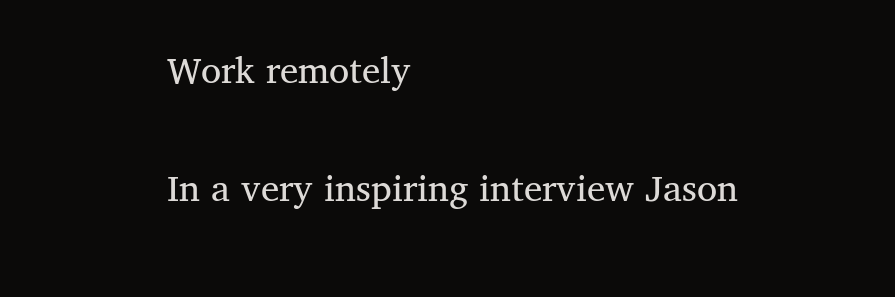Work remotely

In a very inspiring interview Jason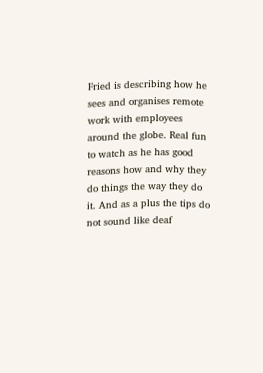Fried is describing how he sees and organises remote work with employees around the globe. Real fun to watch as he has good reasons how and why they do things the way they do it. And as a plus the tips do not sound like deaf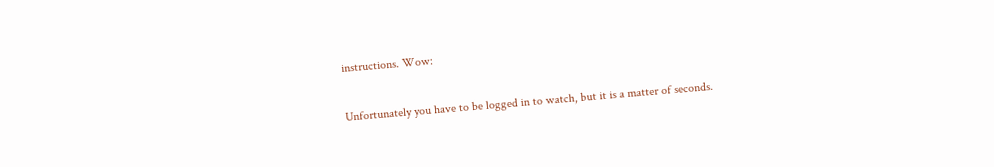instructions. Wow:

Unfortunately you have to be logged in to watch, but it is a matter of seconds.